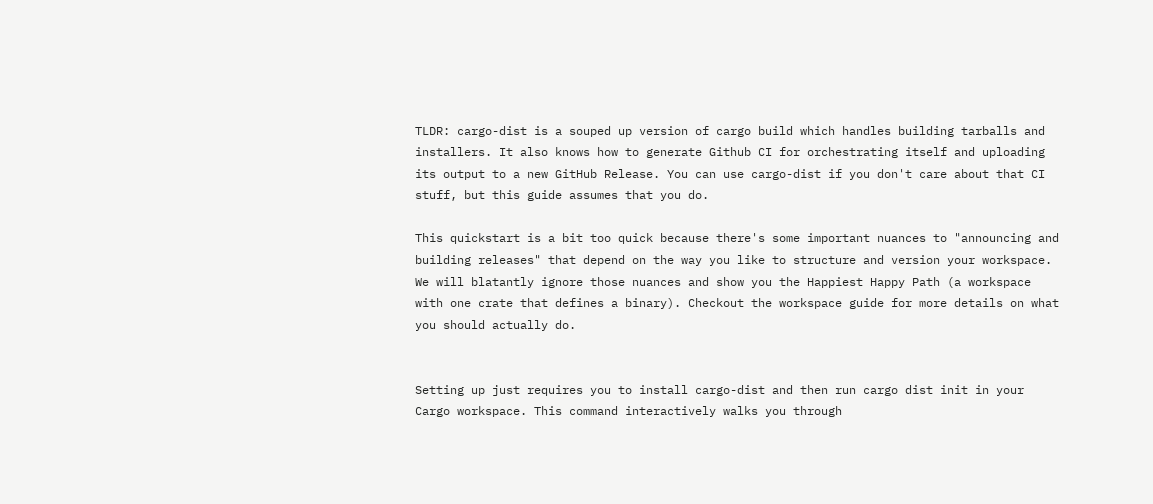TLDR: cargo-dist is a souped up version of cargo build which handles building tarballs and installers. It also knows how to generate Github CI for orchestrating itself and uploading its output to a new GitHub Release. You can use cargo-dist if you don't care about that CI stuff, but this guide assumes that you do.

This quickstart is a bit too quick because there's some important nuances to "announcing and building releases" that depend on the way you like to structure and version your workspace. We will blatantly ignore those nuances and show you the Happiest Happy Path (a workspace with one crate that defines a binary). Checkout the workspace guide for more details on what you should actually do.


Setting up just requires you to install cargo-dist and then run cargo dist init in your Cargo workspace. This command interactively walks you through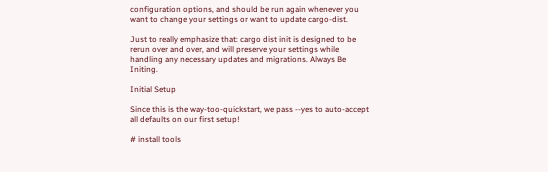configuration options, and should be run again whenever you want to change your settings or want to update cargo-dist.

Just to really emphasize that: cargo dist init is designed to be rerun over and over, and will preserve your settings while handling any necessary updates and migrations. Always Be Initing.

Initial Setup

Since this is the way-too-quickstart, we pass --yes to auto-accept all defaults on our first setup!

# install tools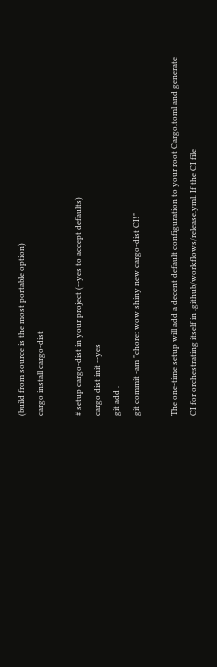(build from source is the most portable option)
cargo install cargo-dist

# setup cargo-dist in your project (--yes to accept defaults)
cargo dist init --yes
git add .
git commit -am "chore: wow shiny new cargo-dist CI!"

The one-time setup will add a decent default configuration to your root Cargo.toml and generate CI for orchestrating itself in .github/workflows/release.yml. If the CI file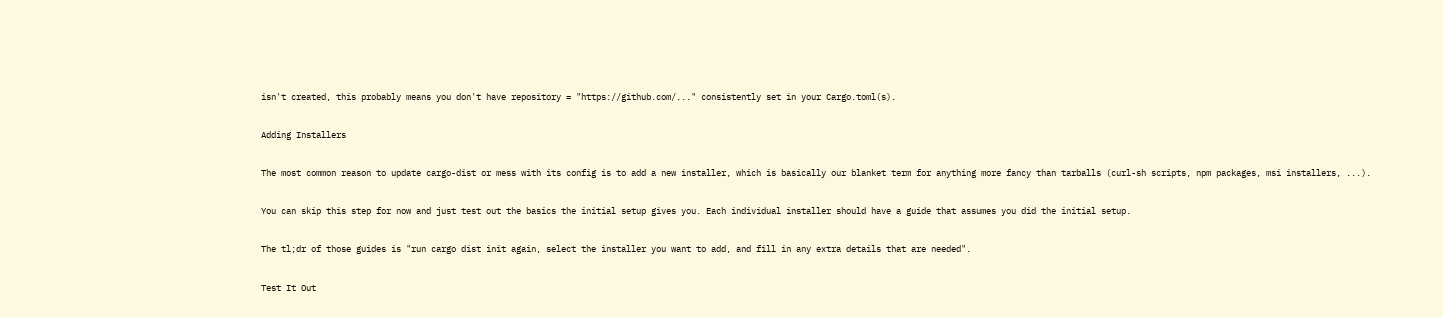isn't created, this probably means you don't have repository = "https://github.com/..." consistently set in your Cargo.toml(s).

Adding Installers

The most common reason to update cargo-dist or mess with its config is to add a new installer, which is basically our blanket term for anything more fancy than tarballs (curl-sh scripts, npm packages, msi installers, ...).

You can skip this step for now and just test out the basics the initial setup gives you. Each individual installer should have a guide that assumes you did the initial setup.

The tl;dr of those guides is "run cargo dist init again, select the installer you want to add, and fill in any extra details that are needed".

Test It Out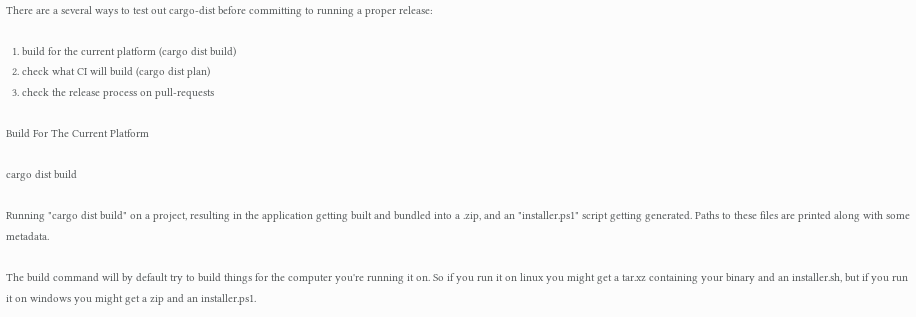There are a several ways to test out cargo-dist before committing to running a proper release:

  1. build for the current platform (cargo dist build)
  2. check what CI will build (cargo dist plan)
  3. check the release process on pull-requests

Build For The Current Platform

cargo dist build

Running "cargo dist build" on a project, resulting in the application getting built and bundled into a .zip, and an "installer.ps1" script getting generated. Paths to these files are printed along with some metadata.

The build command will by default try to build things for the computer you're running it on. So if you run it on linux you might get a tar.xz containing your binary and an installer.sh, but if you run it on windows you might get a zip and an installer.ps1.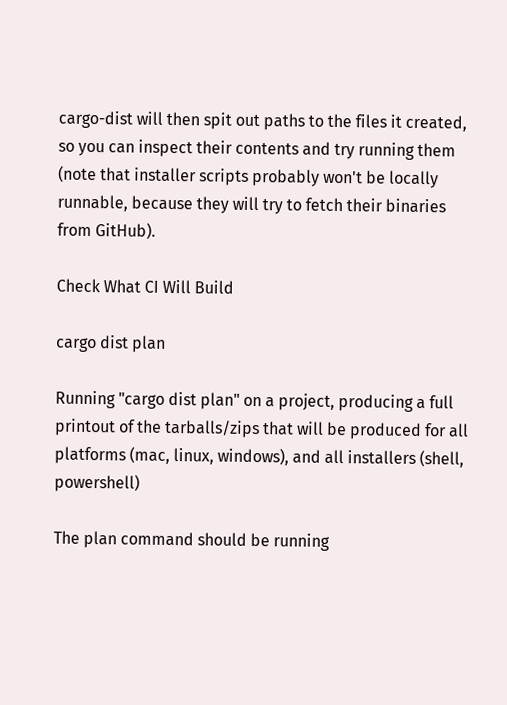cargo-dist will then spit out paths to the files it created, so you can inspect their contents and try running them (note that installer scripts probably won't be locally runnable, because they will try to fetch their binaries from GitHub).

Check What CI Will Build

cargo dist plan

Running "cargo dist plan" on a project, producing a full printout of the tarballs/zips that will be produced for all platforms (mac, linux, windows), and all installers (shell, powershell)

The plan command should be running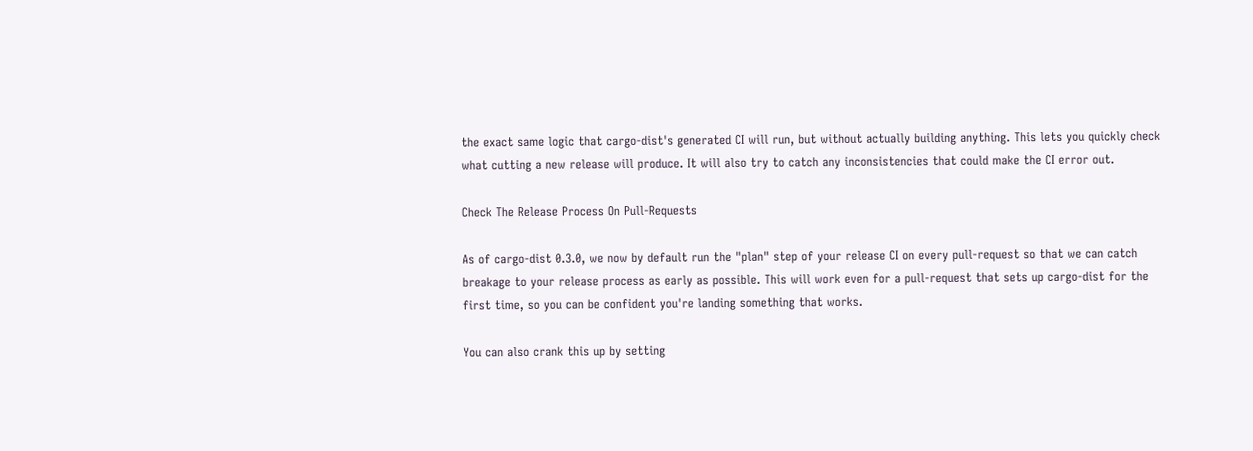the exact same logic that cargo-dist's generated CI will run, but without actually building anything. This lets you quickly check what cutting a new release will produce. It will also try to catch any inconsistencies that could make the CI error out.

Check The Release Process On Pull-Requests

As of cargo-dist 0.3.0, we now by default run the "plan" step of your release CI on every pull-request so that we can catch breakage to your release process as early as possible. This will work even for a pull-request that sets up cargo-dist for the first time, so you can be confident you're landing something that works.

You can also crank this up by setting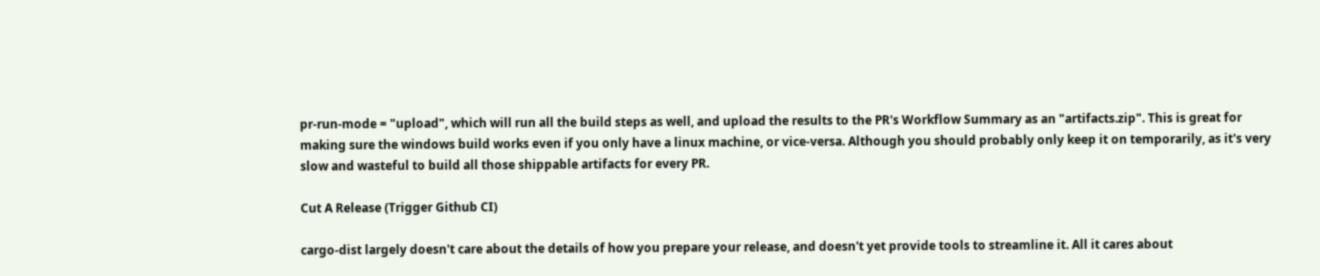pr-run-mode = "upload", which will run all the build steps as well, and upload the results to the PR's Workflow Summary as an "artifacts.zip". This is great for making sure the windows build works even if you only have a linux machine, or vice-versa. Although you should probably only keep it on temporarily, as it's very slow and wasteful to build all those shippable artifacts for every PR.

Cut A Release (Trigger Github CI)

cargo-dist largely doesn't care about the details of how you prepare your release, and doesn't yet provide tools to streamline it. All it cares about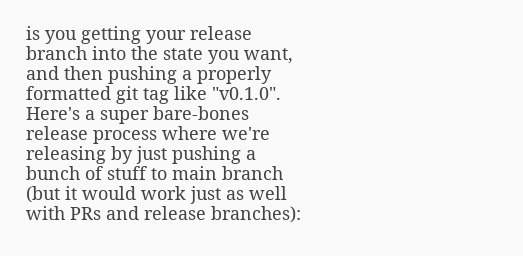is you getting your release branch into the state you want, and then pushing a properly formatted git tag like "v0.1.0". Here's a super bare-bones release process where we're releasing by just pushing a bunch of stuff to main branch (but it would work just as well with PRs and release branches):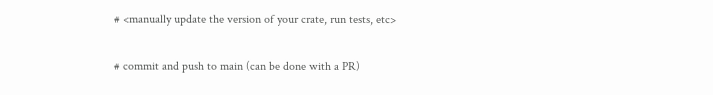# <manually update the version of your crate, run tests, etc>

# commit and push to main (can be done with a PR)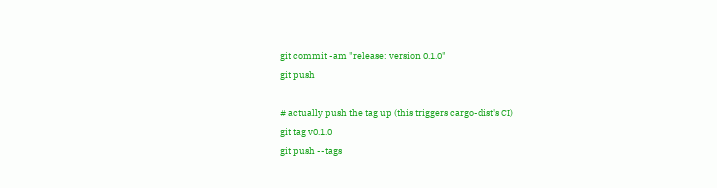git commit -am "release: version 0.1.0"
git push

# actually push the tag up (this triggers cargo-dist's CI)
git tag v0.1.0
git push --tags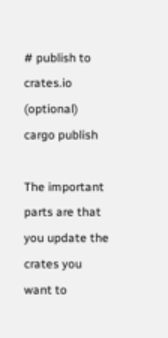# publish to crates.io (optional)
cargo publish

The important parts are that you update the crates you want to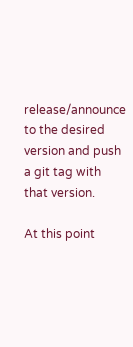release/announce to the desired version and push a git tag with that version.

At this point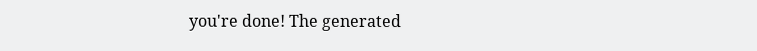you're done! The generated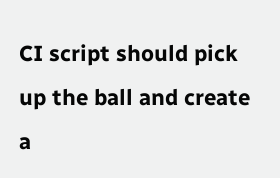CI script should pick up the ball and create a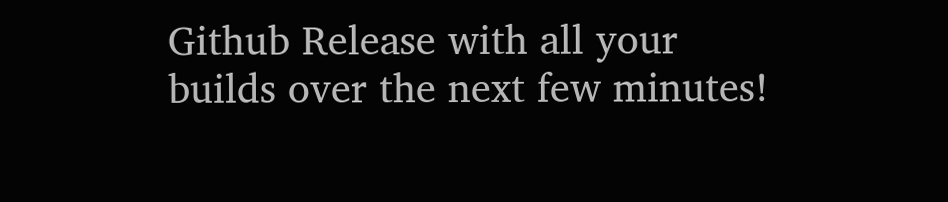Github Release with all your builds over the next few minutes!